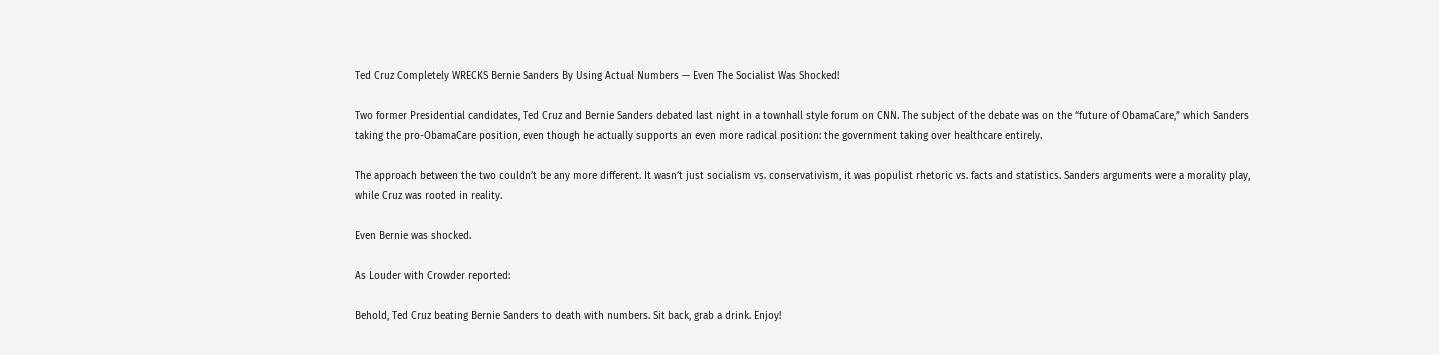Ted Cruz Completely WRECKS Bernie Sanders By Using Actual Numbers — Even The Socialist Was Shocked!

Two former Presidential candidates, Ted Cruz and Bernie Sanders debated last night in a townhall style forum on CNN. The subject of the debate was on the “future of ObamaCare,” which Sanders taking the pro-ObamaCare position, even though he actually supports an even more radical position: the government taking over healthcare entirely.

The approach between the two couldn’t be any more different. It wasn’t just socialism vs. conservativism, it was populist rhetoric vs. facts and statistics. Sanders arguments were a morality play, while Cruz was rooted in reality.

Even Bernie was shocked.

As Louder with Crowder reported:

Behold, Ted Cruz beating Bernie Sanders to death with numbers. Sit back, grab a drink. Enjoy!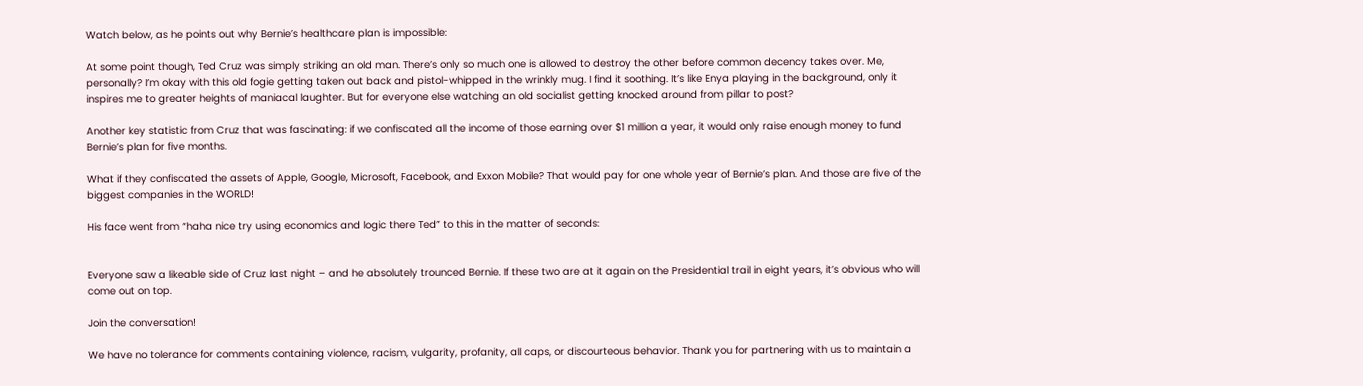Watch below, as he points out why Bernie’s healthcare plan is impossible:

At some point though, Ted Cruz was simply striking an old man. There’s only so much one is allowed to destroy the other before common decency takes over. Me, personally? I’m okay with this old fogie getting taken out back and pistol-whipped in the wrinkly mug. I find it soothing. It’s like Enya playing in the background, only it inspires me to greater heights of maniacal laughter. But for everyone else watching an old socialist getting knocked around from pillar to post?

Another key statistic from Cruz that was fascinating: if we confiscated all the income of those earning over $1 million a year, it would only raise enough money to fund Bernie’s plan for five months.

What if they confiscated the assets of Apple, Google, Microsoft, Facebook, and Exxon Mobile? That would pay for one whole year of Bernie’s plan. And those are five of the biggest companies in the WORLD!

His face went from “haha nice try using economics and logic there Ted” to this in the matter of seconds:


Everyone saw a likeable side of Cruz last night – and he absolutely trounced Bernie. If these two are at it again on the Presidential trail in eight years, it’s obvious who will come out on top.

Join the conversation!

We have no tolerance for comments containing violence, racism, vulgarity, profanity, all caps, or discourteous behavior. Thank you for partnering with us to maintain a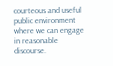courteous and useful public environment where we can engage in reasonable discourse.